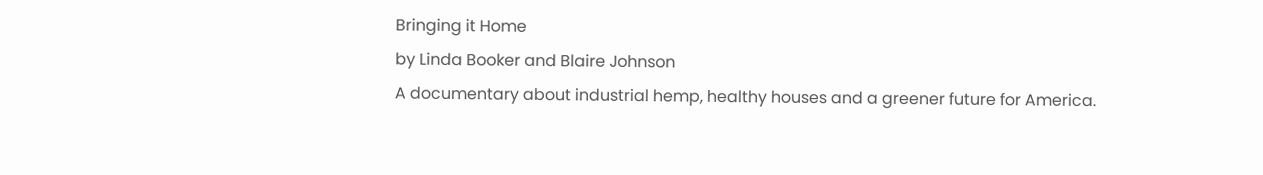Bringing it Home
by Linda Booker and Blaire Johnson
A documentary about industrial hemp, healthy houses and a greener future for America.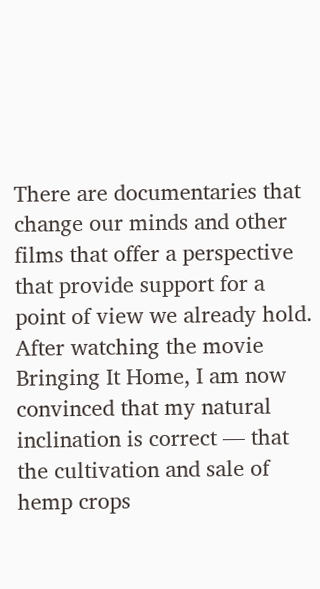There are documentaries that change our minds and other films that offer a perspective that provide support for a point of view we already hold. After watching the movie Bringing It Home, I am now convinced that my natural inclination is correct — that the cultivation and sale of hemp crops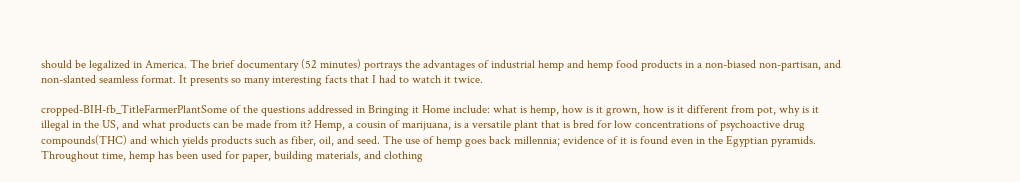should be legalized in America. The brief documentary (52 minutes) portrays the advantages of industrial hemp and hemp food products in a non-biased non-partisan, and non-slanted seamless format. It presents so many interesting facts that I had to watch it twice.

cropped-BIH-fb_TitleFarmerPlantSome of the questions addressed in Bringing it Home include: what is hemp, how is it grown, how is it different from pot, why is it illegal in the US, and what products can be made from it? Hemp, a cousin of marijuana, is a versatile plant that is bred for low concentrations of psychoactive drug compounds(THC) and which yields products such as fiber, oil, and seed. The use of hemp goes back millennia; evidence of it is found even in the Egyptian pyramids. Throughout time, hemp has been used for paper, building materials, and clothing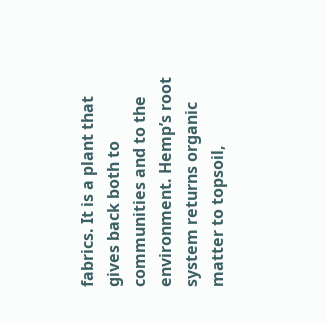fabrics. It is a plant that gives back both to communities and to the environment. Hemp’s root system returns organic matter to topsoil,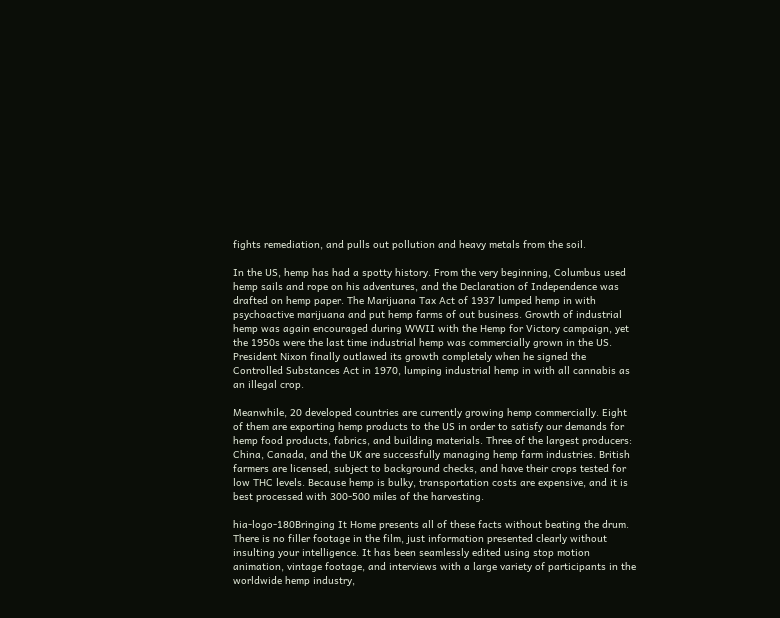fights remediation, and pulls out pollution and heavy metals from the soil.

In the US, hemp has had a spotty history. From the very beginning, Columbus used hemp sails and rope on his adventures, and the Declaration of Independence was drafted on hemp paper. The Marijuana Tax Act of 1937 lumped hemp in with psychoactive marijuana and put hemp farms of out business. Growth of industrial hemp was again encouraged during WWII with the Hemp for Victory campaign, yet the 1950s were the last time industrial hemp was commercially grown in the US. President Nixon finally outlawed its growth completely when he signed the Controlled Substances Act in 1970, lumping industrial hemp in with all cannabis as an illegal crop.

Meanwhile, 20 developed countries are currently growing hemp commercially. Eight of them are exporting hemp products to the US in order to satisfy our demands for hemp food products, fabrics, and building materials. Three of the largest producers: China, Canada, and the UK are successfully managing hemp farm industries. British farmers are licensed, subject to background checks, and have their crops tested for low THC levels. Because hemp is bulky, transportation costs are expensive, and it is best processed with 300-500 miles of the harvesting.

hia-logo-180Bringing It Home presents all of these facts without beating the drum. There is no filler footage in the film, just information presented clearly without insulting your intelligence. It has been seamlessly edited using stop motion animation, vintage footage, and interviews with a large variety of participants in the worldwide hemp industry,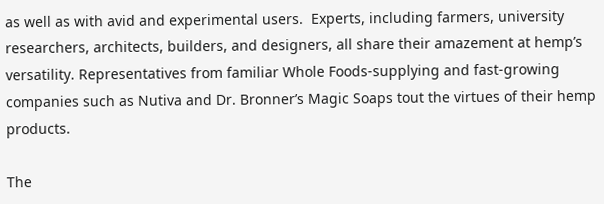as well as with avid and experimental users.  Experts, including farmers, university researchers, architects, builders, and designers, all share their amazement at hemp’s versatility. Representatives from familiar Whole Foods-supplying and fast-growing companies such as Nutiva and Dr. Bronner’s Magic Soaps tout the virtues of their hemp products.

The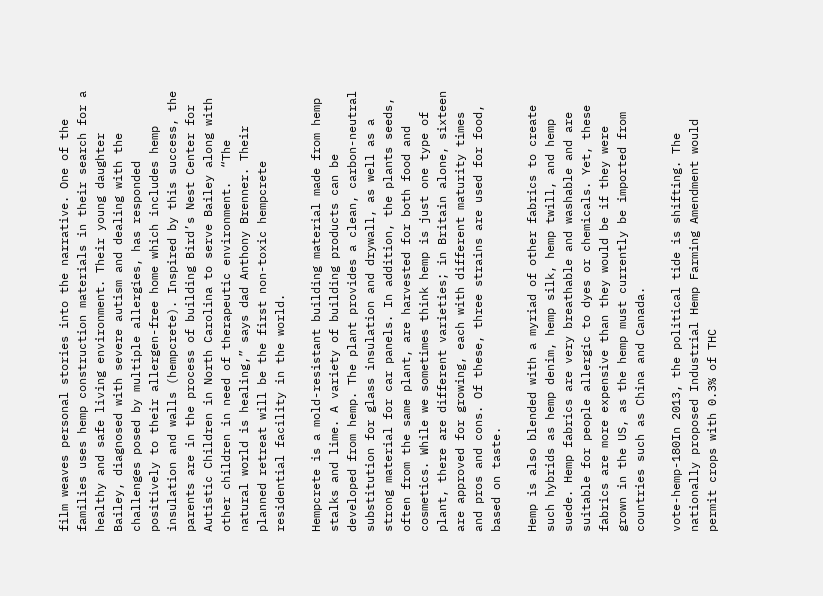film weaves personal stories into the narrative. One of the families uses hemp construction materials in their search for a healthy and safe living environment. Their young daughter Bailey, diagnosed with severe autism and dealing with the challenges posed by multiple allergies, has responded positively to their allergen-free home which includes hemp insulation and walls (hempcrete). Inspired by this success, the parents are in the process of building Bird’s Nest Center for Autistic Children in North Carolina to serve Bailey along with other children in need of therapeutic environment.  “The natural world is healing,” says dad Anthony Brenner. Their planned retreat will be the first non-toxic hempcrete residential facility in the world.

Hempcrete is a mold-resistant building material made from hemp stalks and lime. A variety of building products can be developed from hemp. The plant provides a clean, carbon-neutral substitution for glass insulation and drywall, as well as a strong material for car panels. In addition, the plants seeds, often from the same plant, are harvested for both food and cosmetics. While we sometimes think hemp is just one type of plant, there are different varieties; in Britain alone, sixteen are approved for growing, each with different maturity times and pros and cons. Of these, three strains are used for food, based on taste.

Hemp is also blended with a myriad of other fabrics to create such hybrids as hemp denim, hemp silk, hemp twill, and hemp suede. Hemp fabrics are very breathable and washable and are suitable for people allergic to dyes or chemicals. Yet, these fabrics are more expensive than they would be if they were grown in the US, as the hemp must currently be imported from countries such as China and Canada.

vote-hemp-180In 2013, the political tide is shifting. The nationally proposed Industrial Hemp Farming Amendment would permit crops with 0.3% of THC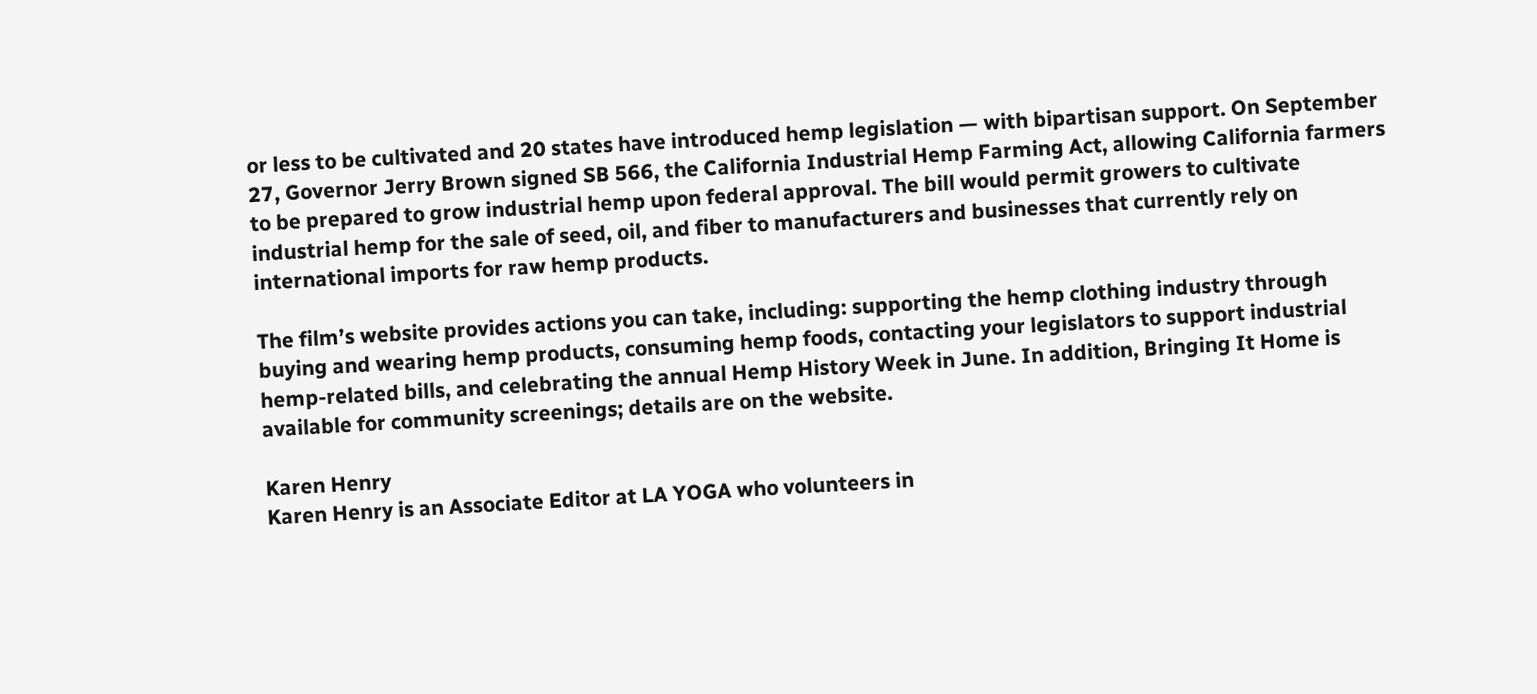or less to be cultivated and 20 states have introduced hemp legislation — with bipartisan support. On September 27, Governor Jerry Brown signed SB 566, the California Industrial Hemp Farming Act, allowing California farmers to be prepared to grow industrial hemp upon federal approval. The bill would permit growers to cultivate industrial hemp for the sale of seed, oil, and fiber to manufacturers and businesses that currently rely on international imports for raw hemp products.

The film’s website provides actions you can take, including: supporting the hemp clothing industry through buying and wearing hemp products, consuming hemp foods, contacting your legislators to support industrial hemp-related bills, and celebrating the annual Hemp History Week in June. In addition, Bringing It Home is available for community screenings; details are on the website.

Karen Henry
Karen Henry is an Associate Editor at LA YOGA who volunteers in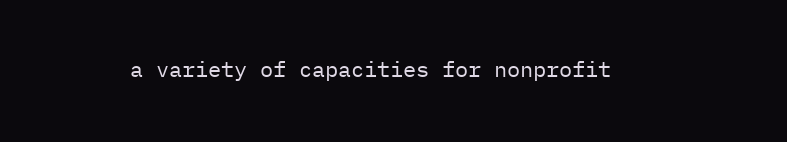a variety of capacities for nonprofit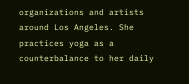organizations and artists around Los Angeles. She practices yoga as a counterbalance to her daily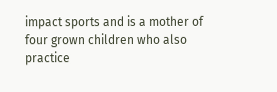impact sports and is a mother of four grown children who also practice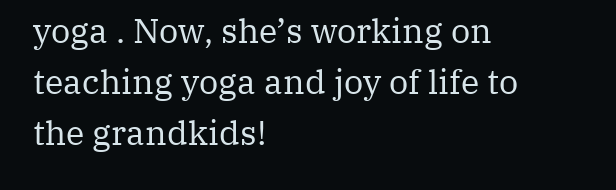yoga . Now, she’s working on teaching yoga and joy of life to the grandkids!